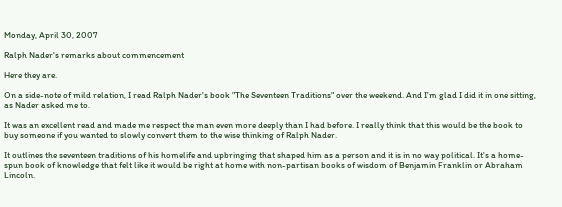Monday, April 30, 2007

Ralph Nader's remarks about commencement

Here they are.

On a side-note of mild relation, I read Ralph Nader's book "The Seventeen Traditions" over the weekend. And I'm glad I did it in one sitting, as Nader asked me to.

It was an excellent read and made me respect the man even more deeply than I had before. I really think that this would be the book to buy someone if you wanted to slowly convert them to the wise thinking of Ralph Nader.

It outlines the seventeen traditions of his homelife and upbringing that shaped him as a person and it is in no way political. It's a home-spun book of knowledge that felt like it would be right at home with non-partisan books of wisdom of Benjamin Franklin or Abraham Lincoln.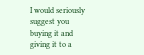I would seriously suggest you buying it and giving it to a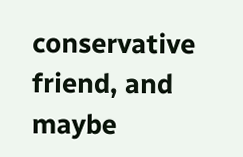conservative friend, and maybe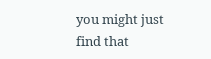you might just find that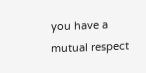you have a mutual respect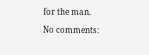for the man.

No comments: